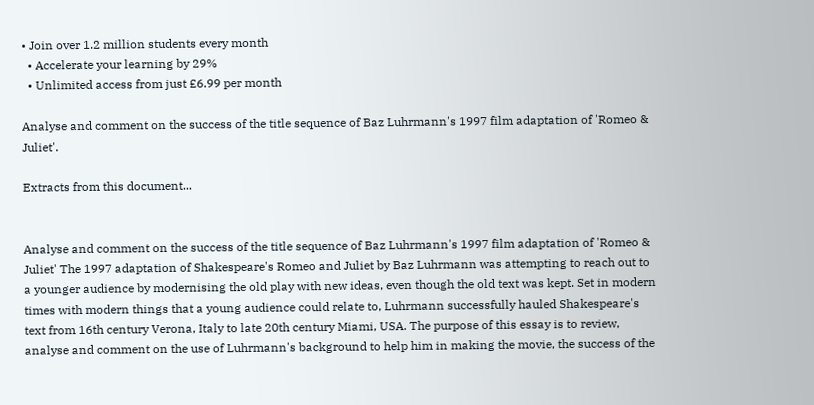• Join over 1.2 million students every month
  • Accelerate your learning by 29%
  • Unlimited access from just £6.99 per month

Analyse and comment on the success of the title sequence of Baz Luhrmann's 1997 film adaptation of 'Romeo & Juliet'.

Extracts from this document...


Analyse and comment on the success of the title sequence of Baz Luhrmann's 1997 film adaptation of 'Romeo & Juliet' The 1997 adaptation of Shakespeare's Romeo and Juliet by Baz Luhrmann was attempting to reach out to a younger audience by modernising the old play with new ideas, even though the old text was kept. Set in modern times with modern things that a young audience could relate to, Luhrmann successfully hauled Shakespeare's text from 16th century Verona, Italy to late 20th century Miami, USA. The purpose of this essay is to review, analyse and comment on the use of Luhrmann's background to help him in making the movie, the success of the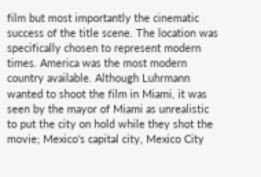film but most importantly the cinematic success of the title scene. The location was specifically chosen to represent modern times. America was the most modern country available. Although Luhrmann wanted to shoot the film in Miami, it was seen by the mayor of Miami as unrealistic to put the city on hold while they shot the movie; Mexico's capital city, Mexico City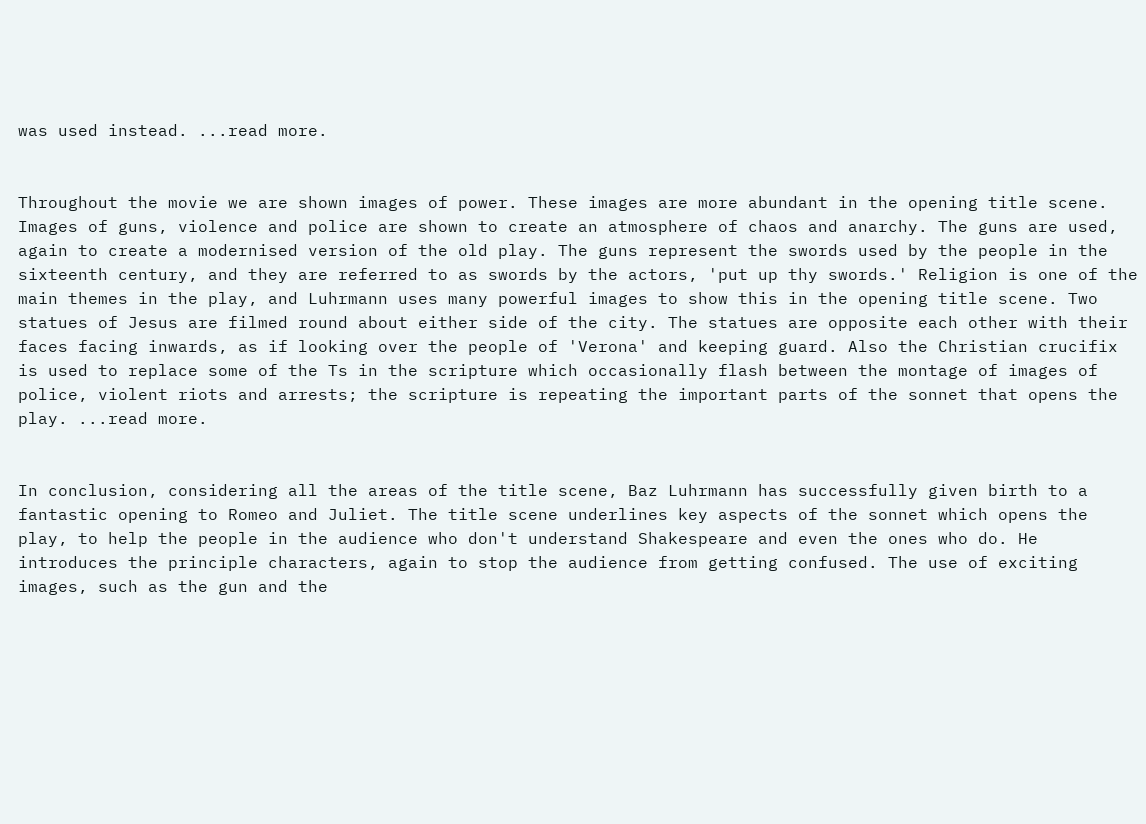was used instead. ...read more.


Throughout the movie we are shown images of power. These images are more abundant in the opening title scene. Images of guns, violence and police are shown to create an atmosphere of chaos and anarchy. The guns are used, again to create a modernised version of the old play. The guns represent the swords used by the people in the sixteenth century, and they are referred to as swords by the actors, 'put up thy swords.' Religion is one of the main themes in the play, and Luhrmann uses many powerful images to show this in the opening title scene. Two statues of Jesus are filmed round about either side of the city. The statues are opposite each other with their faces facing inwards, as if looking over the people of 'Verona' and keeping guard. Also the Christian crucifix is used to replace some of the Ts in the scripture which occasionally flash between the montage of images of police, violent riots and arrests; the scripture is repeating the important parts of the sonnet that opens the play. ...read more.


In conclusion, considering all the areas of the title scene, Baz Luhrmann has successfully given birth to a fantastic opening to Romeo and Juliet. The title scene underlines key aspects of the sonnet which opens the play, to help the people in the audience who don't understand Shakespeare and even the ones who do. He introduces the principle characters, again to stop the audience from getting confused. The use of exciting images, such as the gun and the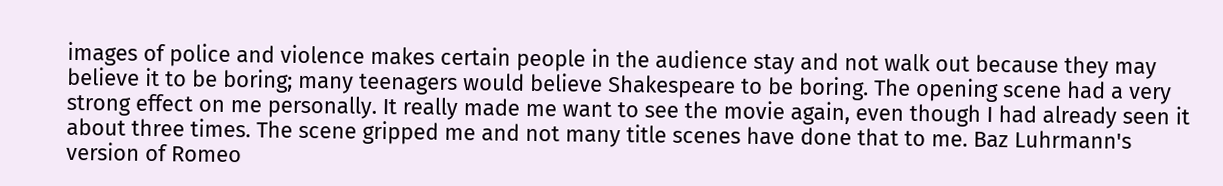images of police and violence makes certain people in the audience stay and not walk out because they may believe it to be boring; many teenagers would believe Shakespeare to be boring. The opening scene had a very strong effect on me personally. It really made me want to see the movie again, even though I had already seen it about three times. The scene gripped me and not many title scenes have done that to me. Baz Luhrmann's version of Romeo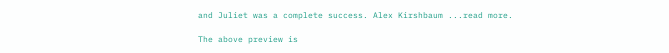and Juliet was a complete success. Alex Kirshbaum ...read more.

The above preview is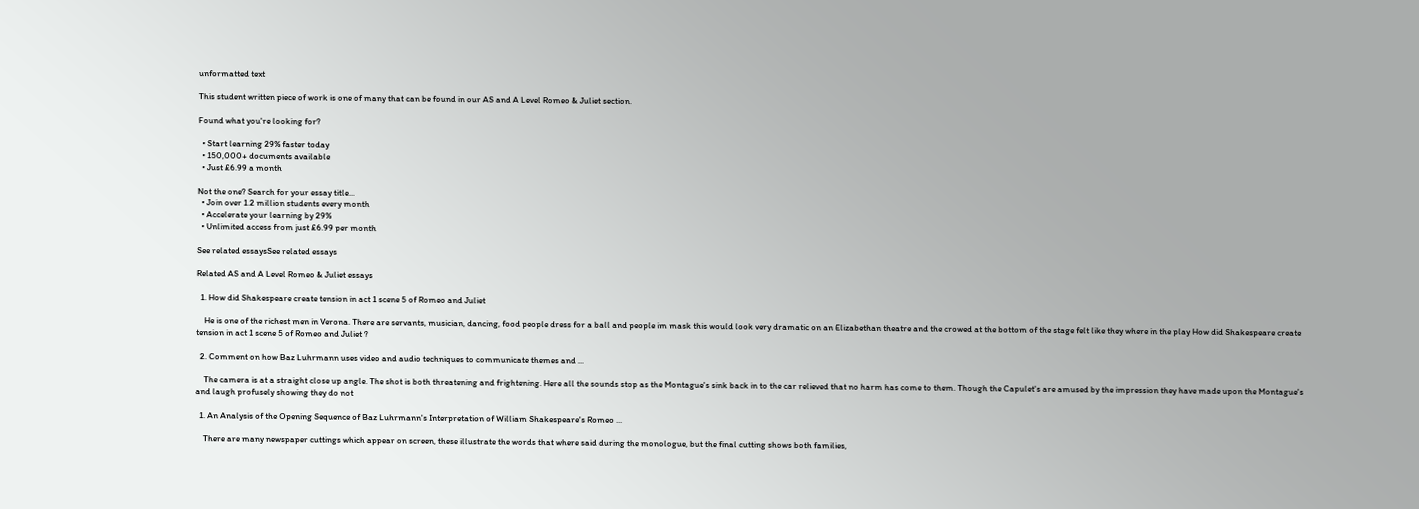unformatted text

This student written piece of work is one of many that can be found in our AS and A Level Romeo & Juliet section.

Found what you're looking for?

  • Start learning 29% faster today
  • 150,000+ documents available
  • Just £6.99 a month

Not the one? Search for your essay title...
  • Join over 1.2 million students every month
  • Accelerate your learning by 29%
  • Unlimited access from just £6.99 per month

See related essaysSee related essays

Related AS and A Level Romeo & Juliet essays

  1. How did Shakespeare create tension in act 1 scene 5 of Romeo and Juliet

    He is one of the richest men in Verona. There are servants, musician, dancing, food people dress for a ball and people im mask this would look very dramatic on an Elizabethan theatre and the crowed at the bottom of the stage felt like they where in the play How did Shakespeare create tension in act 1 scene 5 of Romeo and Juliet ?

  2. Comment on how Baz Luhrmann uses video and audio techniques to communicate themes and ...

    The camera is at a straight close up angle. The shot is both threatening and frightening. Here all the sounds stop as the Montague's sink back in to the car relieved that no harm has come to them. Though the Capulet's are amused by the impression they have made upon the Montague's and laugh profusely showing they do not

  1. An Analysis of the Opening Sequence of Baz Luhrmann's Interpretation of William Shakespeare's Romeo ...

    There are many newspaper cuttings which appear on screen, these illustrate the words that where said during the monologue, but the final cutting shows both families,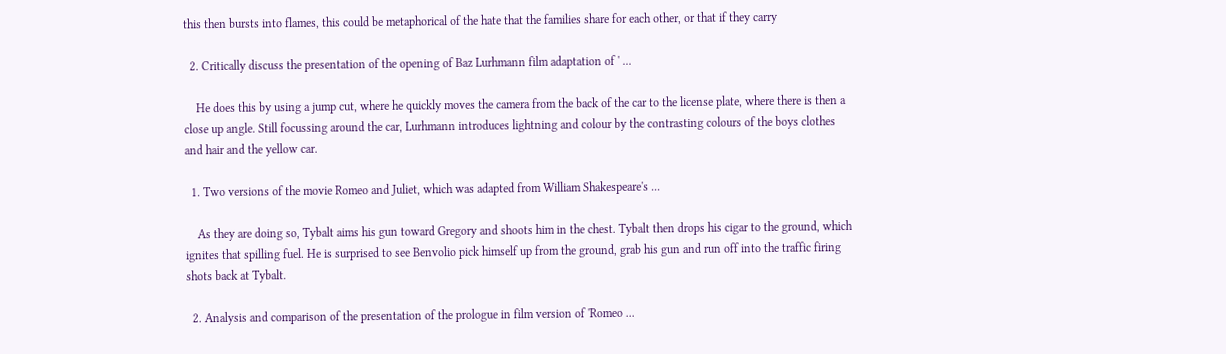this then bursts into flames, this could be metaphorical of the hate that the families share for each other, or that if they carry

  2. Critically discuss the presentation of the opening of Baz Lurhmann film adaptation of ' ...

    He does this by using a jump cut, where he quickly moves the camera from the back of the car to the license plate, where there is then a close up angle. Still focussing around the car, Lurhmann introduces lightning and colour by the contrasting colours of the boys clothes and hair and the yellow car.

  1. Two versions of the movie Romeo and Juliet, which was adapted from William Shakespeare's ...

    As they are doing so, Tybalt aims his gun toward Gregory and shoots him in the chest. Tybalt then drops his cigar to the ground, which ignites that spilling fuel. He is surprised to see Benvolio pick himself up from the ground, grab his gun and run off into the traffic firing shots back at Tybalt.

  2. Analysis and comparison of the presentation of the prologue in film version of 'Romeo ...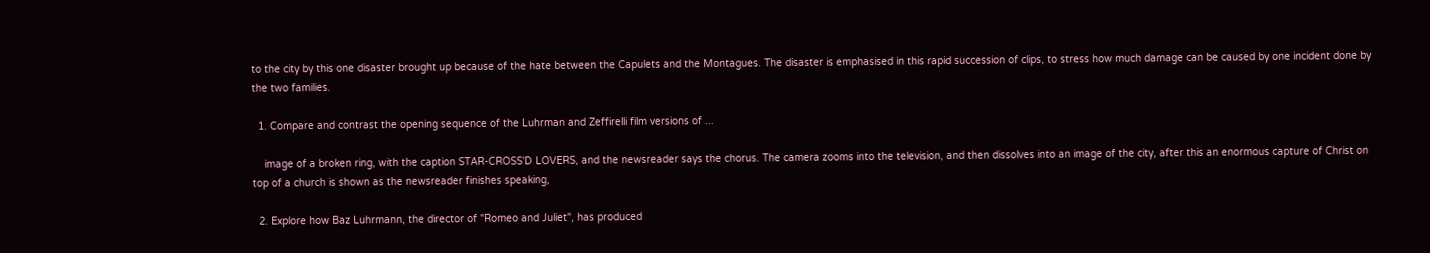to the city by this one disaster brought up because of the hate between the Capulets and the Montagues. The disaster is emphasised in this rapid succession of clips, to stress how much damage can be caused by one incident done by the two families.

  1. Compare and contrast the opening sequence of the Luhrman and Zeffirelli film versions of ...

    image of a broken ring, with the caption STAR-CROSS'D LOVERS, and the newsreader says the chorus. The camera zooms into the television, and then dissolves into an image of the city, after this an enormous capture of Christ on top of a church is shown as the newsreader finishes speaking,

  2. Explore how Baz Luhrmann, the director of "Romeo and Juliet", has produced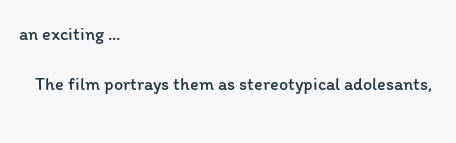an exciting ...

    The film portrays them as stereotypical adolesants,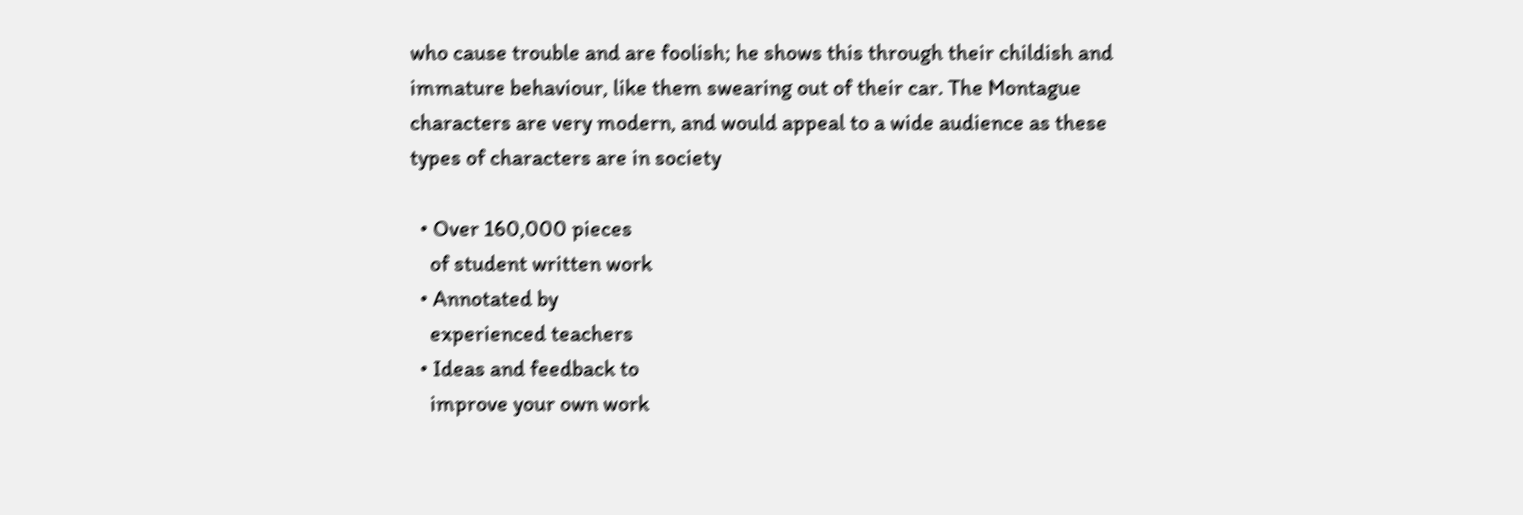who cause trouble and are foolish; he shows this through their childish and immature behaviour, like them swearing out of their car. The Montague characters are very modern, and would appeal to a wide audience as these types of characters are in society

  • Over 160,000 pieces
    of student written work
  • Annotated by
    experienced teachers
  • Ideas and feedback to
    improve your own work